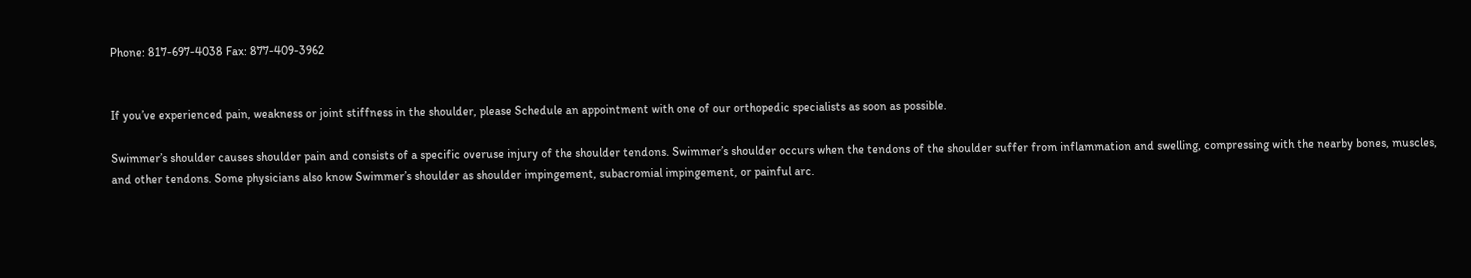Phone: 817-697-4038 Fax: 877-409-3962


If you’ve experienced pain, weakness or joint stiffness in the shoulder, please Schedule an appointment with one of our orthopedic specialists as soon as possible.

Swimmer’s shoulder causes shoulder pain and consists of a specific overuse injury of the shoulder tendons. Swimmer’s shoulder occurs when the tendons of the shoulder suffer from inflammation and swelling, compressing with the nearby bones, muscles, and other tendons. Some physicians also know Swimmer’s shoulder as shoulder impingement, subacromial impingement, or painful arc.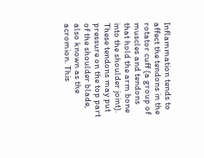Inflammation tends to affect the tendons in the rotator cuff (a group of muscles and tendons that hold the arm bone into the shoulder joint). These tendons may put pressure on the top part of the shoulder blade, also known as the acromion. This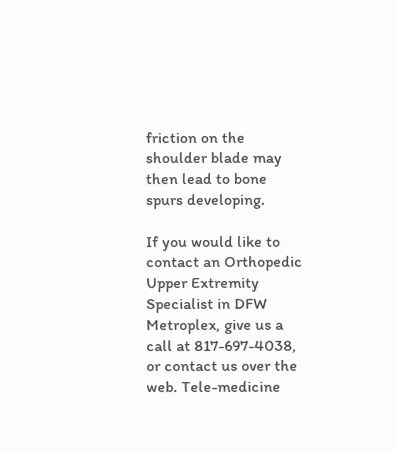friction on the shoulder blade may then lead to bone spurs developing.

If you would like to contact an Orthopedic Upper Extremity Specialist in DFW Metroplex, give us a call at 817-697-4038, or contact us over the web. Tele-medicine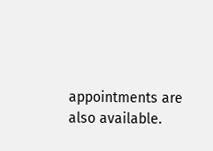appointments are also available.